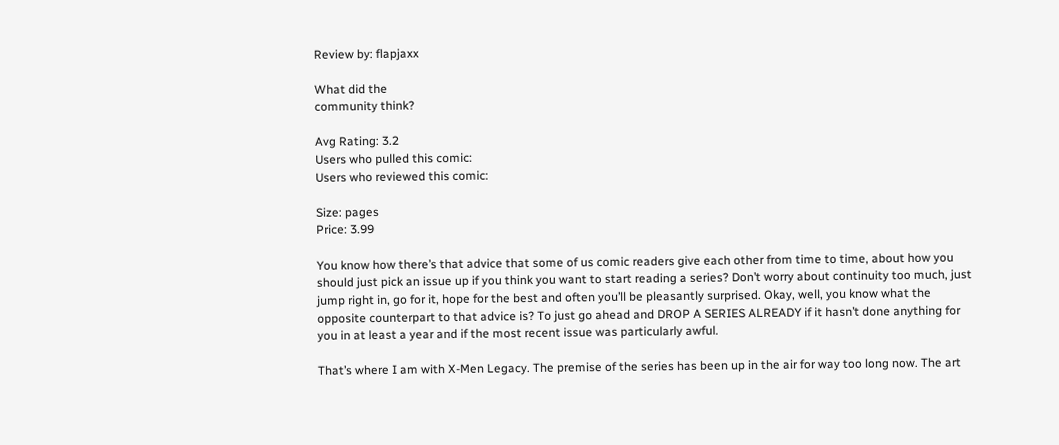Review by: flapjaxx

What did the
community think?

Avg Rating: 3.2
Users who pulled this comic:
Users who reviewed this comic:

Size: pages
Price: 3.99

You know how there’s that advice that some of us comic readers give each other from time to time, about how you should just pick an issue up if you think you want to start reading a series? Don’t worry about continuity too much, just jump right in, go for it, hope for the best and often you’ll be pleasantly surprised. Okay, well, you know what the opposite counterpart to that advice is? To just go ahead and DROP A SERIES ALREADY if it hasn’t done anything for you in at least a year and if the most recent issue was particularly awful.

That’s where I am with X-Men Legacy. The premise of the series has been up in the air for way too long now. The art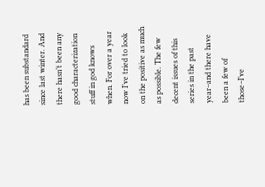has been substandard since last winter. And there hasn’t been any good characterization stuff in god knows when. For over a year now I’ve tried to look on the positive as much as possible. The few decent issues of this series in the past year–and there have been a few of those–I’ve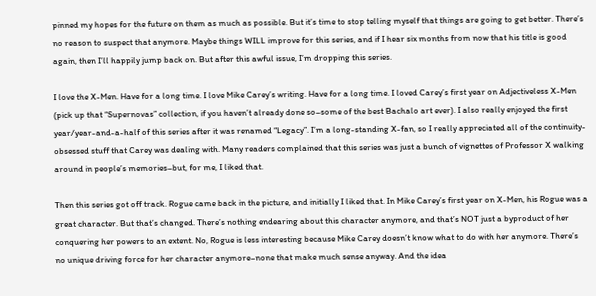pinned my hopes for the future on them as much as possible. But it’s time to stop telling myself that things are going to get better. There’s no reason to suspect that anymore. Maybe things WILL improve for this series, and if I hear six months from now that his title is good again, then I’ll happily jump back on. But after this awful issue, I’m dropping this series.

I love the X-Men. Have for a long time. I love Mike Carey’s writing. Have for a long time. I loved Carey’s first year on Adjectiveless X-Men (pick up that “Supernovas” collection, if you haven’t already done so–some of the best Bachalo art ever). I also really enjoyed the first year/year-and-a-half of this series after it was renamed “Legacy”. I’m a long-standing X-fan, so I really appreciated all of the continuity-obsessed stuff that Carey was dealing with. Many readers complained that this series was just a bunch of vignettes of Professor X walking around in people’s memories–but, for me, I liked that.

Then this series got off track. Rogue came back in the picture, and initially I liked that. In Mike Carey’s first year on X-Men, his Rogue was a great character. But that’s changed. There’s nothing endearing about this character anymore, and that’s NOT just a byproduct of her conquering her powers to an extent. No, Rogue is less interesting because Mike Carey doesn’t know what to do with her anymore. There’s no unique driving force for her character anymore–none that make much sense anyway. And the idea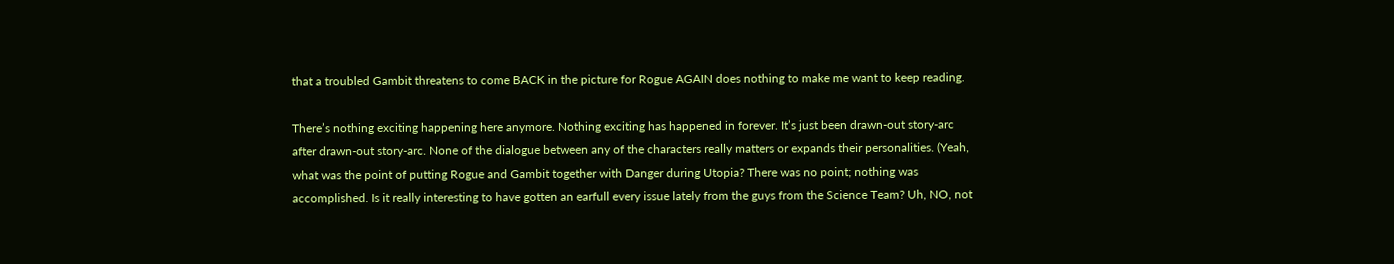that a troubled Gambit threatens to come BACK in the picture for Rogue AGAIN does nothing to make me want to keep reading.

There’s nothing exciting happening here anymore. Nothing exciting has happened in forever. It’s just been drawn-out story-arc after drawn-out story-arc. None of the dialogue between any of the characters really matters or expands their personalities. (Yeah, what was the point of putting Rogue and Gambit together with Danger during Utopia? There was no point; nothing was accomplished. Is it really interesting to have gotten an earfull every issue lately from the guys from the Science Team? Uh, NO, not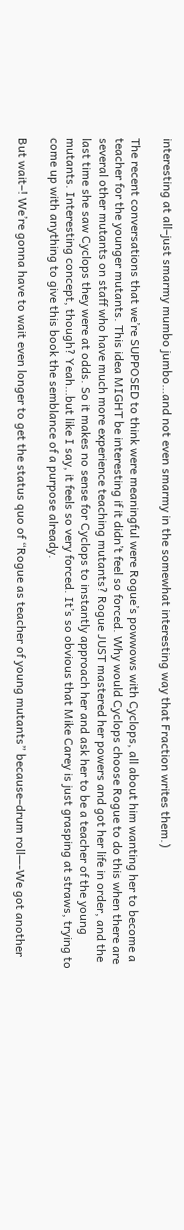interesting at all–just smarmy mumbo jumbo…and not even smarmy in the somewhat interesting way that Fraction writes them.)

The recent conversations that we’re SUPPOSED to think were meaningful were Rogue’s powwows with Cyclops, all about him wanting her to become a teacher for the younger mutants. This idea MIGHT be interesting if it didn’t feel so forced. Why would Cyclops choose Rogue to do this when there are several other mutants on staff who have much more experience teaching mutants? Rogue JUST mastered her powers and got her life in order, and the last time she saw Cyclops they were at odds. So it makes no sense for Cyclops to instantly approach her and ask her to be a teacher of the young mutants. Interesting concept, though? Yeah…but like I say, it feels so very forced. It’s so obvious that Mike Carey is just grasping at straws, trying to come up with anything to give this book the semblance of a purpose already.

But wait–! We’re gonna have to wait even longer to get the status quo of “Rogue as teacher of young mutants” because–drum roll—-We got another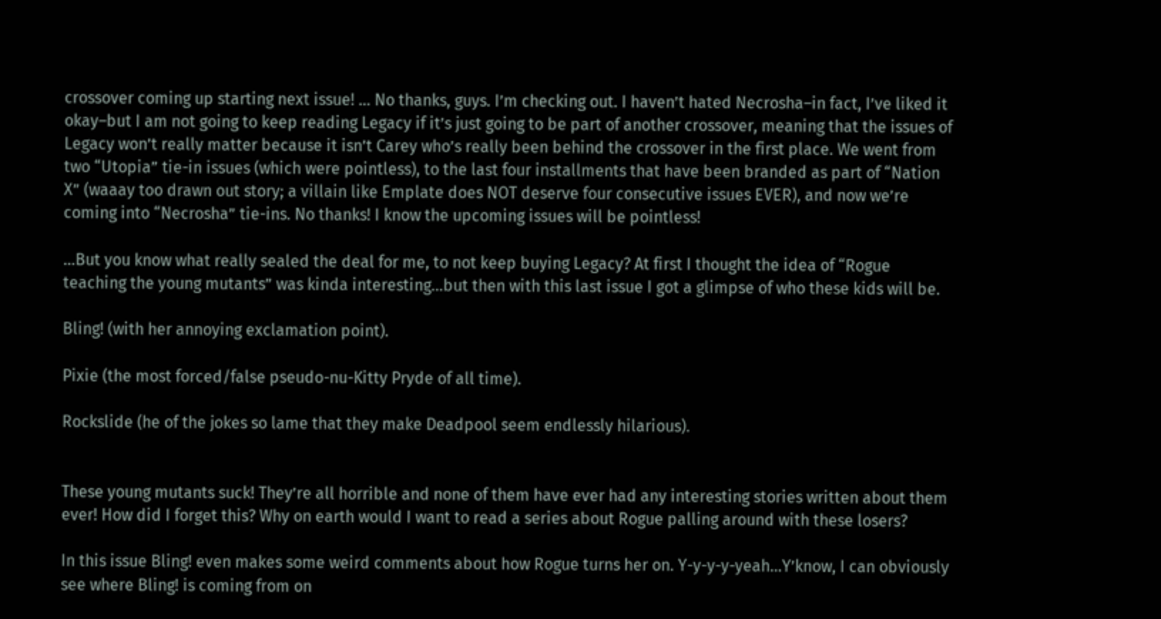crossover coming up starting next issue! … No thanks, guys. I’m checking out. I haven’t hated Necrosha–in fact, I’ve liked it okay–but I am not going to keep reading Legacy if it’s just going to be part of another crossover, meaning that the issues of Legacy won’t really matter because it isn’t Carey who’s really been behind the crossover in the first place. We went from two “Utopia” tie-in issues (which were pointless), to the last four installments that have been branded as part of “Nation X” (waaay too drawn out story; a villain like Emplate does NOT deserve four consecutive issues EVER), and now we’re coming into “Necrosha” tie-ins. No thanks! I know the upcoming issues will be pointless!

…But you know what really sealed the deal for me, to not keep buying Legacy? At first I thought the idea of “Rogue teaching the young mutants” was kinda interesting…but then with this last issue I got a glimpse of who these kids will be.

Bling! (with her annoying exclamation point).

Pixie (the most forced/false pseudo-nu-Kitty Pryde of all time).

Rockslide (he of the jokes so lame that they make Deadpool seem endlessly hilarious).


These young mutants suck! They’re all horrible and none of them have ever had any interesting stories written about them ever! How did I forget this? Why on earth would I want to read a series about Rogue palling around with these losers?

In this issue Bling! even makes some weird comments about how Rogue turns her on. Y-y-y-y-yeah…Y’know, I can obviously see where Bling! is coming from on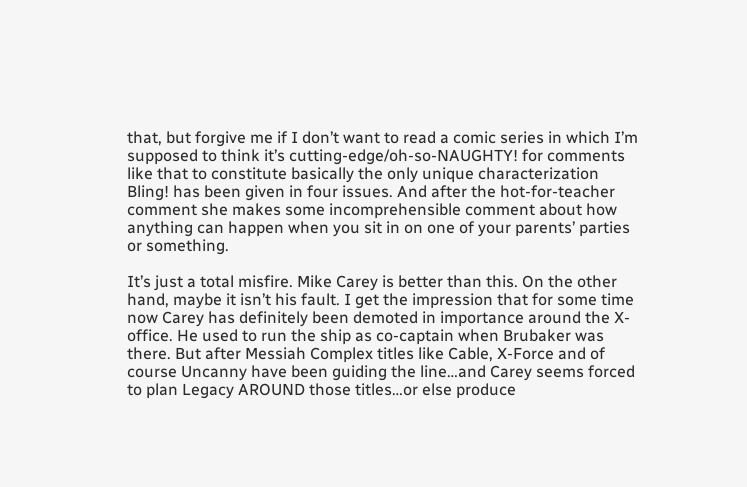that, but forgive me if I don’t want to read a comic series in which I’m supposed to think it’s cutting-edge/oh-so-NAUGHTY! for comments like that to constitute basically the only unique characterization Bling! has been given in four issues. And after the hot-for-teacher comment she makes some incomprehensible comment about how anything can happen when you sit in on one of your parents’ parties or something.

It’s just a total misfire. Mike Carey is better than this. On the other hand, maybe it isn’t his fault. I get the impression that for some time now Carey has definitely been demoted in importance around the X-office. He used to run the ship as co-captain when Brubaker was there. But after Messiah Complex titles like Cable, X-Force and of course Uncanny have been guiding the line…and Carey seems forced to plan Legacy AROUND those titles…or else produce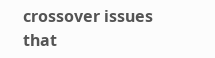crossover issues that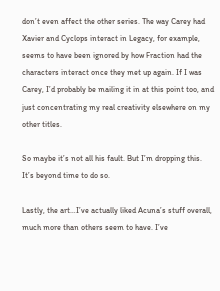don’t even affect the other series. The way Carey had Xavier and Cyclops interact in Legacy, for example, seems to have been ignored by how Fraction had the characters interact once they met up again. If I was Carey, I’d probably be mailing it in at this point too, and just concentrating my real creativity elsewhere on my other titles.

So maybe it’s not all his fault. But I’m dropping this. It’s beyond time to do so.

Lastly, the art…I’ve actually liked Acuna’s stuff overall, much more than others seem to have. I’ve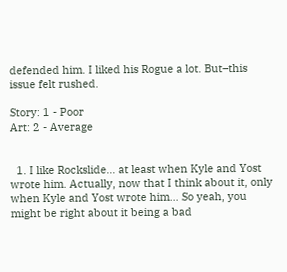defended him. I liked his Rogue a lot. But–this issue felt rushed.

Story: 1 - Poor
Art: 2 - Average


  1. I like Rockslide… at least when Kyle and Yost wrote him. Actually, now that I think about it, only when Kyle and Yost wrote him… So yeah, you might be right about it being a bad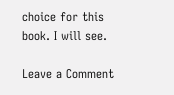choice for this book. I will see.

Leave a Comment